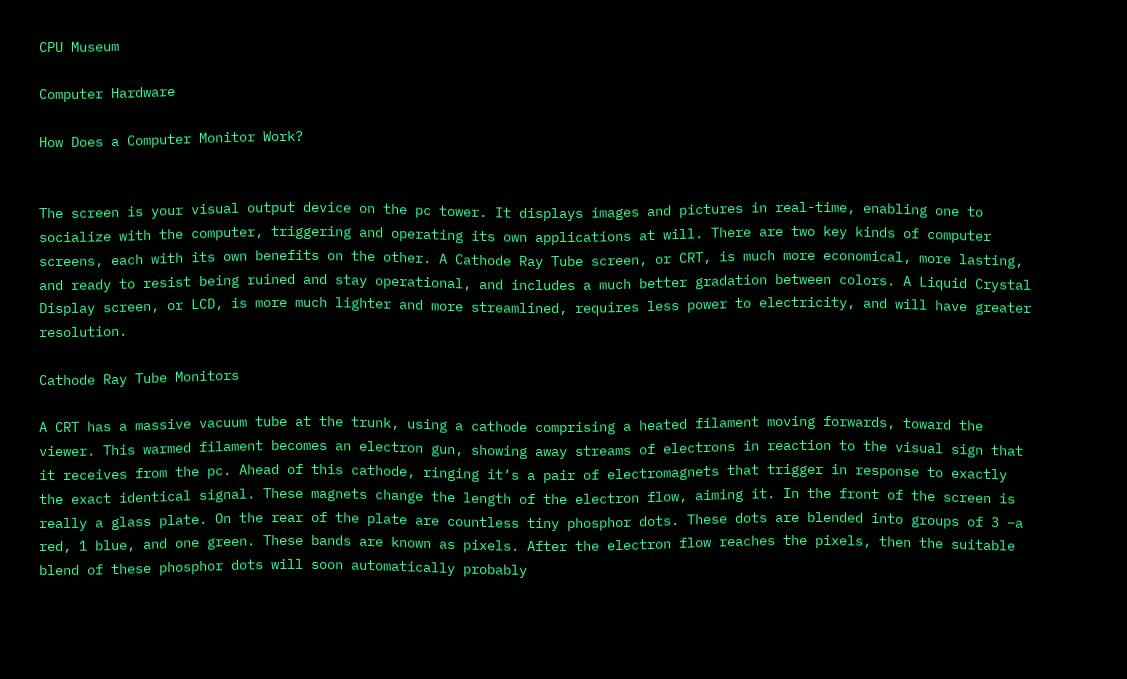CPU Museum

Computer Hardware

How Does a Computer Monitor Work?


The screen is your visual output device on the pc tower. It displays images and pictures in real-time, enabling one to socialize with the computer, triggering and operating its own applications at will. There are two key kinds of computer screens, each with its own benefits on the other. A Cathode Ray Tube screen, or CRT, is much more economical, more lasting, and ready to resist being ruined and stay operational, and includes a much better gradation between colors. A Liquid Crystal Display screen, or LCD, is more much lighter and more streamlined, requires less power to electricity, and will have greater resolution.

Cathode Ray Tube Monitors

A CRT has a massive vacuum tube at the trunk, using a cathode comprising a heated filament moving forwards, toward the viewer. This warmed filament becomes an electron gun, showing away streams of electrons in reaction to the visual sign that it receives from the pc. Ahead of this cathode, ringing it’s a pair of electromagnets that trigger in response to exactly the exact identical signal. These magnets change the length of the electron flow, aiming it. In the front of the screen is really a glass plate. On the rear of the plate are countless tiny phosphor dots. These dots are blended into groups of 3 –a red, 1 blue, and one green. These bands are known as pixels. After the electron flow reaches the pixels, then the suitable blend of these phosphor dots will soon automatically probably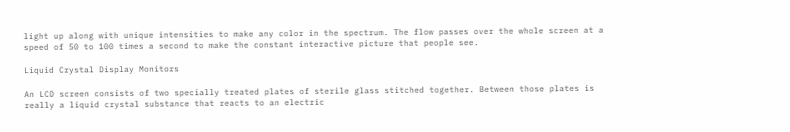light up along with unique intensities to make any color in the spectrum. The flow passes over the whole screen at a speed of 50 to 100 times a second to make the constant interactive picture that people see.

Liquid Crystal Display Monitors

An LCD screen consists of two specially treated plates of sterile glass stitched together. Between those plates is really a liquid crystal substance that reacts to an electric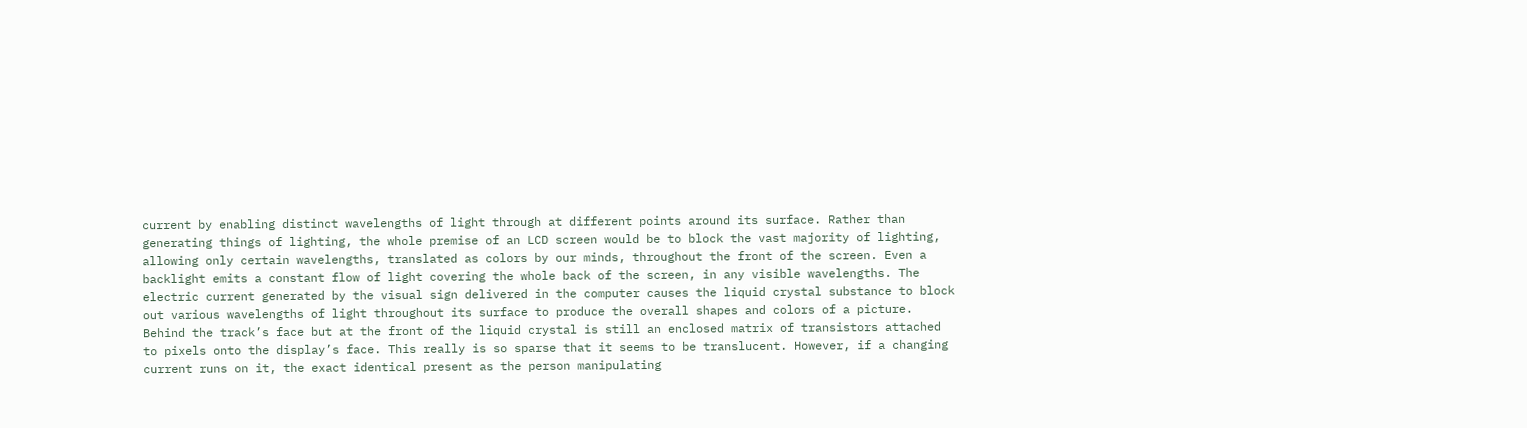current by enabling distinct wavelengths of light through at different points around its surface. Rather than generating things of lighting, the whole premise of an LCD screen would be to block the vast majority of lighting, allowing only certain wavelengths, translated as colors by our minds, throughout the front of the screen. Even a backlight emits a constant flow of light covering the whole back of the screen, in any visible wavelengths. The electric current generated by the visual sign delivered in the computer causes the liquid crystal substance to block out various wavelengths of light throughout its surface to produce the overall shapes and colors of a picture. Behind the track’s face but at the front of the liquid crystal is still an enclosed matrix of transistors attached to pixels onto the display’s face. This really is so sparse that it seems to be translucent. However, if a changing current runs on it, the exact identical present as the person manipulating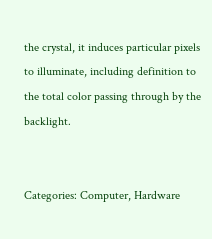the crystal, it induces particular pixels to illuminate, including definition to the total color passing through by the backlight.


Categories: Computer, Hardware